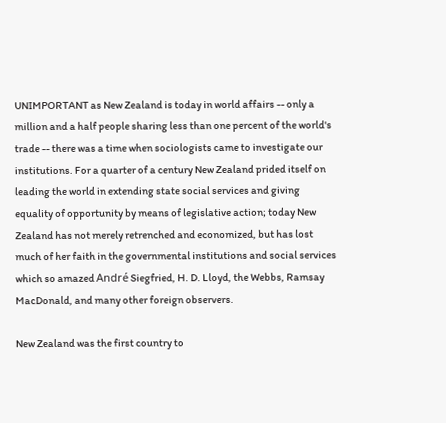UNIMPORTANT as New Zealand is today in world affairs -- only a million and a half people sharing less than one percent of the world's trade -- there was a time when sociologists came to investigate our institutions. For a quarter of a century New Zealand prided itself on leading the world in extending state social services and giving equality of opportunity by means of legislative action; today New Zealand has not merely retrenched and economized, but has lost much of her faith in the governmental institutions and social services which so amazed André Siegfried, H. D. Lloyd, the Webbs, Ramsay MacDonald, and many other foreign observers.

New Zealand was the first country to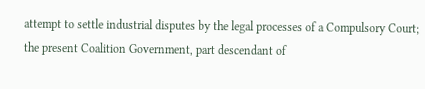attempt to settle industrial disputes by the legal processes of a Compulsory Court; the present Coalition Government, part descendant of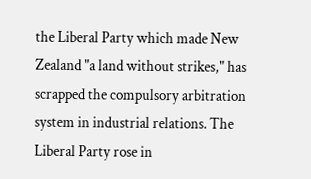the Liberal Party which made New Zealand "a land without strikes," has scrapped the compulsory arbitration system in industrial relations. The Liberal Party rose in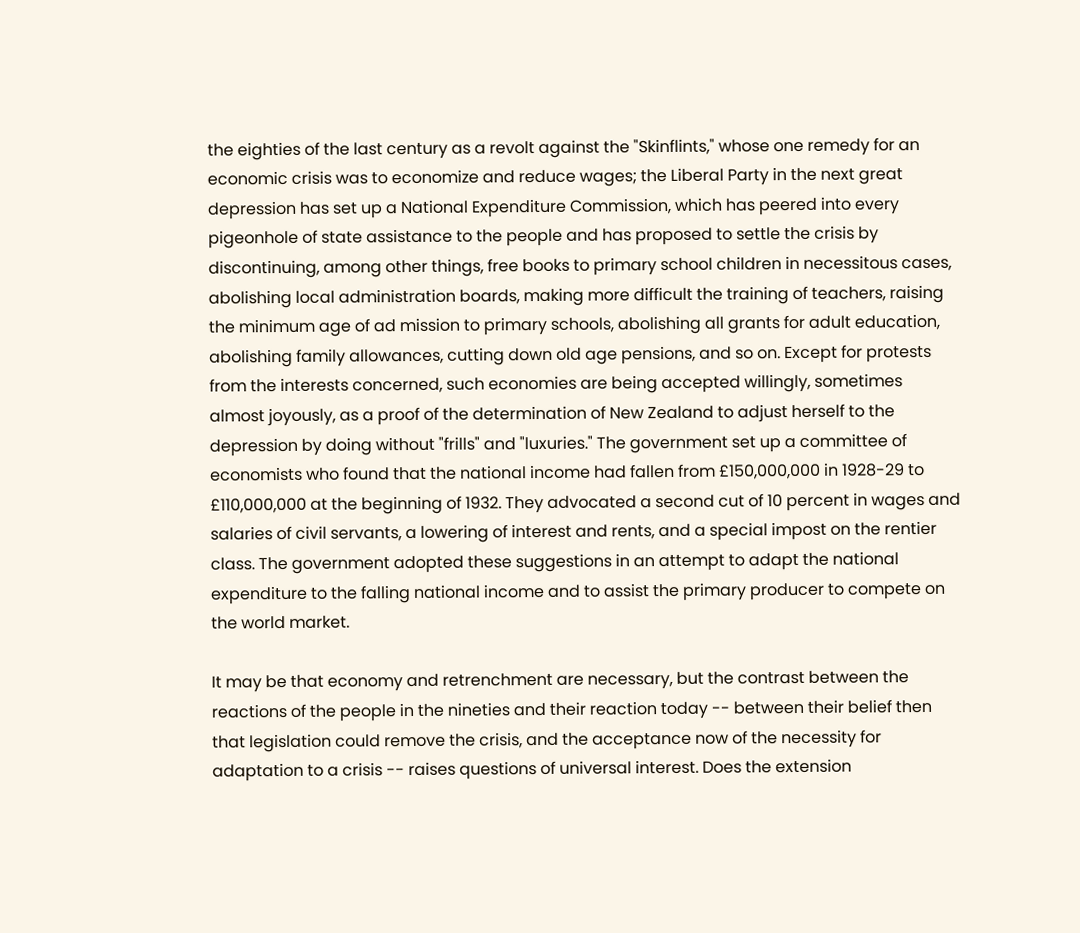the eighties of the last century as a revolt against the "Skinflints," whose one remedy for an economic crisis was to economize and reduce wages; the Liberal Party in the next great depression has set up a National Expenditure Commission, which has peered into every pigeonhole of state assistance to the people and has proposed to settle the crisis by discontinuing, among other things, free books to primary school children in necessitous cases, abolishing local administration boards, making more difficult the training of teachers, raising the minimum age of ad mission to primary schools, abolishing all grants for adult education, abolishing family allowances, cutting down old age pensions, and so on. Except for protests from the interests concerned, such economies are being accepted willingly, sometimes almost joyously, as a proof of the determination of New Zealand to adjust herself to the depression by doing without "frills" and "luxuries." The government set up a committee of economists who found that the national income had fallen from £150,000,000 in 1928-29 to £110,000,000 at the beginning of 1932. They advocated a second cut of 10 percent in wages and salaries of civil servants, a lowering of interest and rents, and a special impost on the rentier class. The government adopted these suggestions in an attempt to adapt the national expenditure to the falling national income and to assist the primary producer to compete on the world market.

It may be that economy and retrenchment are necessary, but the contrast between the reactions of the people in the nineties and their reaction today -- between their belief then that legislation could remove the crisis, and the acceptance now of the necessity for adaptation to a crisis -- raises questions of universal interest. Does the extension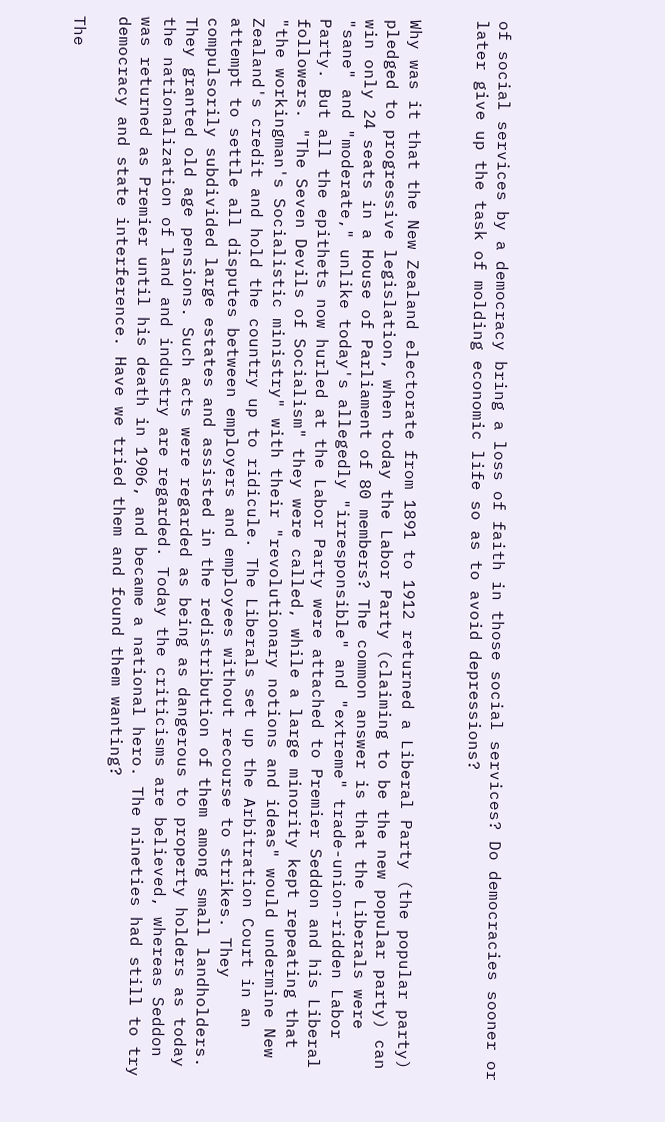of social services by a democracy bring a loss of faith in those social services? Do democracies sooner or later give up the task of molding economic life so as to avoid depressions?


Why was it that the New Zealand electorate from 1891 to 1912 returned a Liberal Party (the popular party) pledged to progressive legislation, when today the Labor Party (claiming to be the new popular party) can win only 24 seats in a House of Parliament of 80 members? The common answer is that the Liberals were "sane" and "moderate," unlike today's allegedly "irresponsible" and "extreme" trade-union-ridden Labor Party. But all the epithets now hurled at the Labor Party were attached to Premier Seddon and his Liberal followers. "The Seven Devils of Socialism" they were called, while a large minority kept repeating that "the workingman's Socialistic ministry" with their "revolutionary notions and ideas" would undermine New Zealand's credit and hold the country up to ridicule. The Liberals set up the Arbitration Court in an attempt to settle all disputes between employers and employees without recourse to strikes. They compulsorily subdivided large estates and assisted in the redistribution of them among small landholders. They granted old age pensions. Such acts were regarded as being as dangerous to property holders as today the nationalization of land and industry are regarded. Today the criticisms are believed, whereas Seddon was returned as Premier until his death in 1906, and became a national hero. The nineties had still to try democracy and state interference. Have we tried them and found them wanting?

The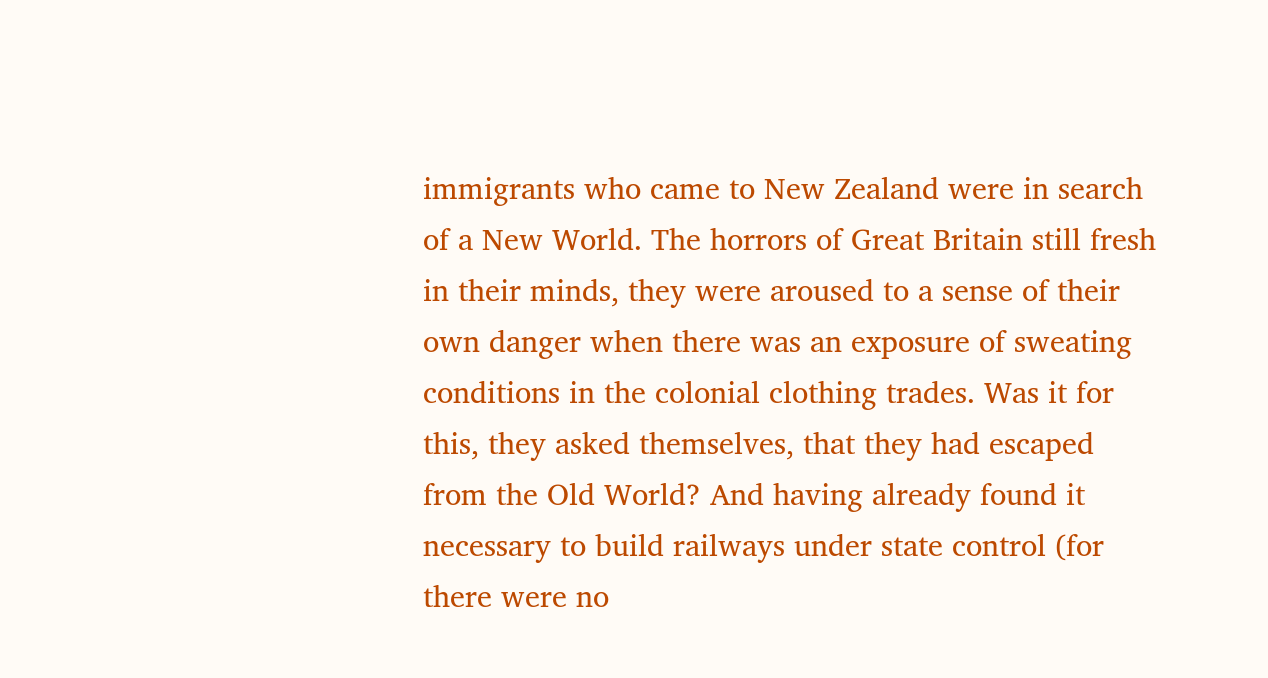immigrants who came to New Zealand were in search of a New World. The horrors of Great Britain still fresh in their minds, they were aroused to a sense of their own danger when there was an exposure of sweating conditions in the colonial clothing trades. Was it for this, they asked themselves, that they had escaped from the Old World? And having already found it necessary to build railways under state control (for there were no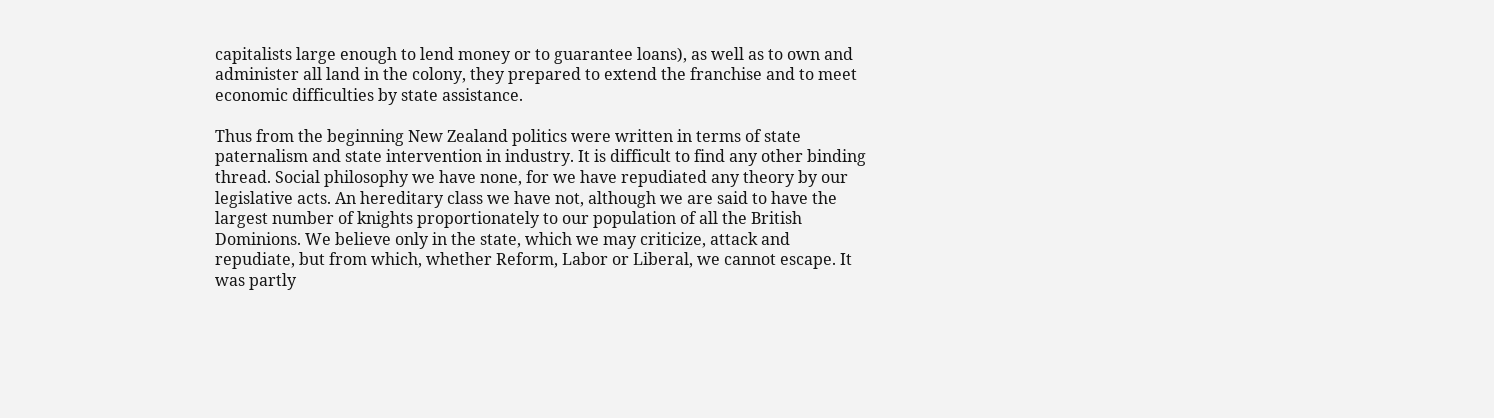capitalists large enough to lend money or to guarantee loans), as well as to own and administer all land in the colony, they prepared to extend the franchise and to meet economic difficulties by state assistance.

Thus from the beginning New Zealand politics were written in terms of state paternalism and state intervention in industry. It is difficult to find any other binding thread. Social philosophy we have none, for we have repudiated any theory by our legislative acts. An hereditary class we have not, although we are said to have the largest number of knights proportionately to our population of all the British Dominions. We believe only in the state, which we may criticize, attack and repudiate, but from which, whether Reform, Labor or Liberal, we cannot escape. It was partly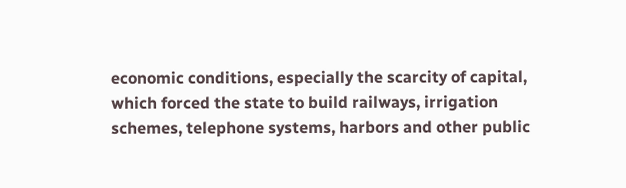economic conditions, especially the scarcity of capital, which forced the state to build railways, irrigation schemes, telephone systems, harbors and other public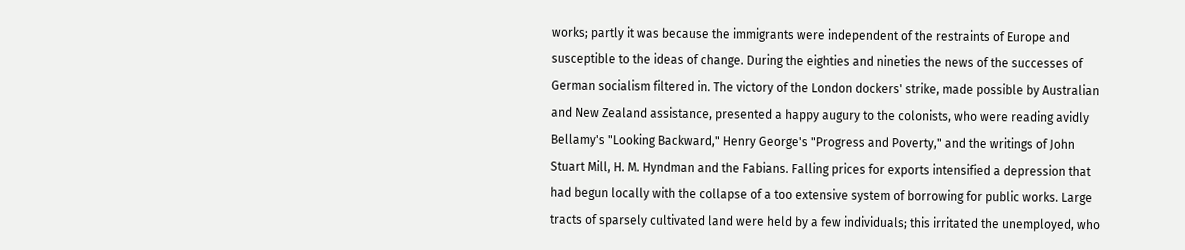works; partly it was because the immigrants were independent of the restraints of Europe and susceptible to the ideas of change. During the eighties and nineties the news of the successes of German socialism filtered in. The victory of the London dockers' strike, made possible by Australian and New Zealand assistance, presented a happy augury to the colonists, who were reading avidly Bellamy's "Looking Backward," Henry George's "Progress and Poverty," and the writings of John Stuart Mill, H. M. Hyndman and the Fabians. Falling prices for exports intensified a depression that had begun locally with the collapse of a too extensive system of borrowing for public works. Large tracts of sparsely cultivated land were held by a few individuals; this irritated the unemployed, who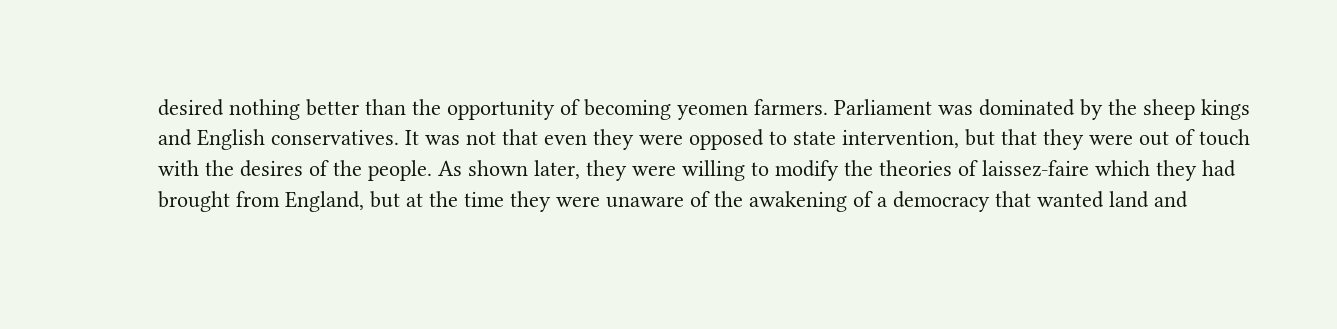desired nothing better than the opportunity of becoming yeomen farmers. Parliament was dominated by the sheep kings and English conservatives. It was not that even they were opposed to state intervention, but that they were out of touch with the desires of the people. As shown later, they were willing to modify the theories of laissez-faire which they had brought from England, but at the time they were unaware of the awakening of a democracy that wanted land and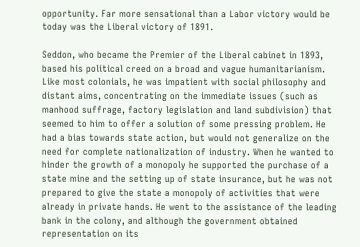opportunity. Far more sensational than a Labor victory would be today was the Liberal victory of 1891.

Seddon, who became the Premier of the Liberal cabinet in 1893, based his political creed on a broad and vague humanitarianism. Like most colonials, he was impatient with social philosophy and distant aims, concentrating on the immediate issues (such as manhood suffrage, factory legislation and land subdivision) that seemed to him to offer a solution of some pressing problem. He had a bias towards state action, but would not generalize on the need for complete nationalization of industry. When he wanted to hinder the growth of a monopoly he supported the purchase of a state mine and the setting up of state insurance, but he was not prepared to give the state a monopoly of activities that were already in private hands. He went to the assistance of the leading bank in the colony, and although the government obtained representation on its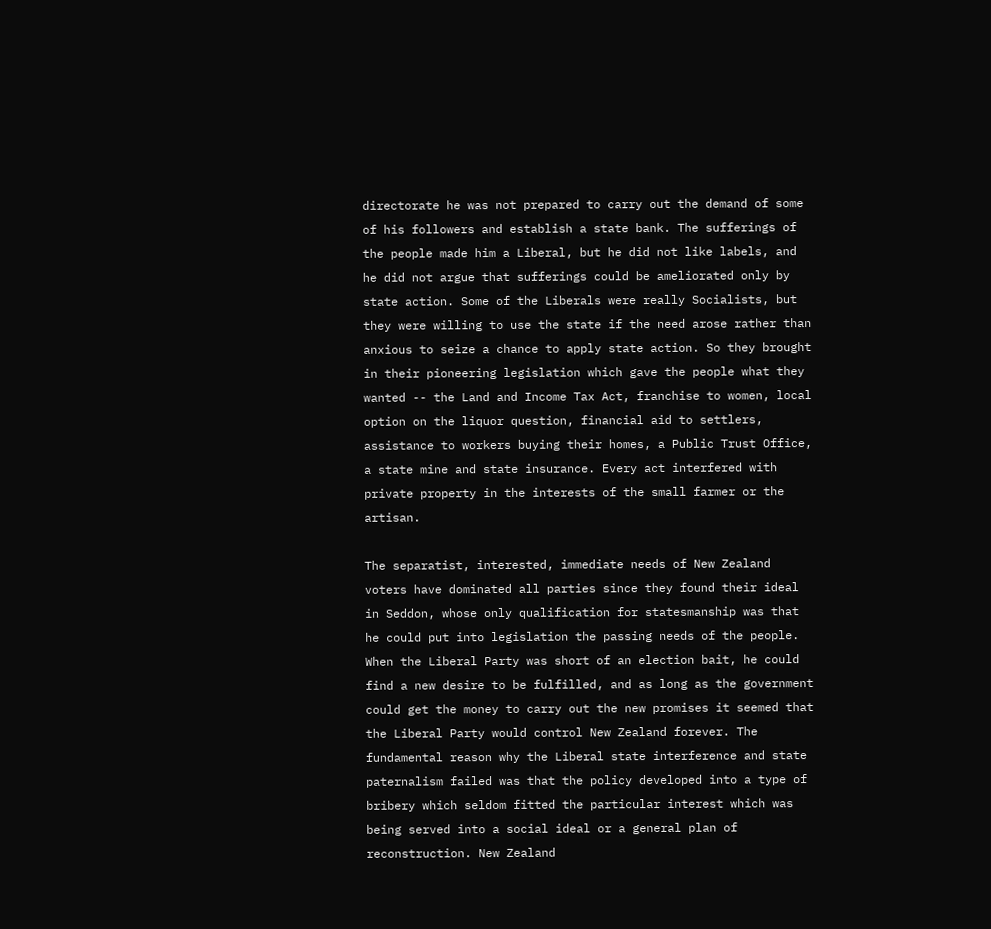directorate he was not prepared to carry out the demand of some of his followers and establish a state bank. The sufferings of the people made him a Liberal, but he did not like labels, and he did not argue that sufferings could be ameliorated only by state action. Some of the Liberals were really Socialists, but they were willing to use the state if the need arose rather than anxious to seize a chance to apply state action. So they brought in their pioneering legislation which gave the people what they wanted -- the Land and Income Tax Act, franchise to women, local option on the liquor question, financial aid to settlers, assistance to workers buying their homes, a Public Trust Office, a state mine and state insurance. Every act interfered with private property in the interests of the small farmer or the artisan.

The separatist, interested, immediate needs of New Zealand voters have dominated all parties since they found their ideal in Seddon, whose only qualification for statesmanship was that he could put into legislation the passing needs of the people. When the Liberal Party was short of an election bait, he could find a new desire to be fulfilled, and as long as the government could get the money to carry out the new promises it seemed that the Liberal Party would control New Zealand forever. The fundamental reason why the Liberal state interference and state paternalism failed was that the policy developed into a type of bribery which seldom fitted the particular interest which was being served into a social ideal or a general plan of reconstruction. New Zealand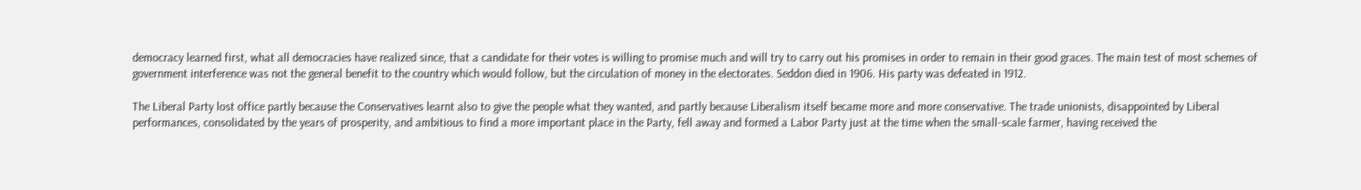democracy learned first, what all democracies have realized since, that a candidate for their votes is willing to promise much and will try to carry out his promises in order to remain in their good graces. The main test of most schemes of government interference was not the general benefit to the country which would follow, but the circulation of money in the electorates. Seddon died in 1906. His party was defeated in 1912.

The Liberal Party lost office partly because the Conservatives learnt also to give the people what they wanted, and partly because Liberalism itself became more and more conservative. The trade unionists, disappointed by Liberal performances, consolidated by the years of prosperity, and ambitious to find a more important place in the Party, fell away and formed a Labor Party just at the time when the small-scale farmer, having received the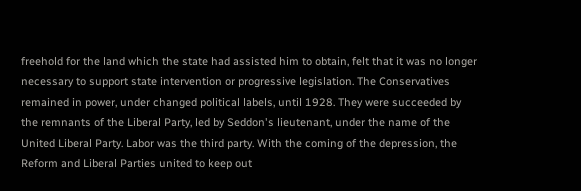freehold for the land which the state had assisted him to obtain, felt that it was no longer necessary to support state intervention or progressive legislation. The Conservatives remained in power, under changed political labels, until 1928. They were succeeded by the remnants of the Liberal Party, led by Seddon's lieutenant, under the name of the United Liberal Party. Labor was the third party. With the coming of the depression, the Reform and Liberal Parties united to keep out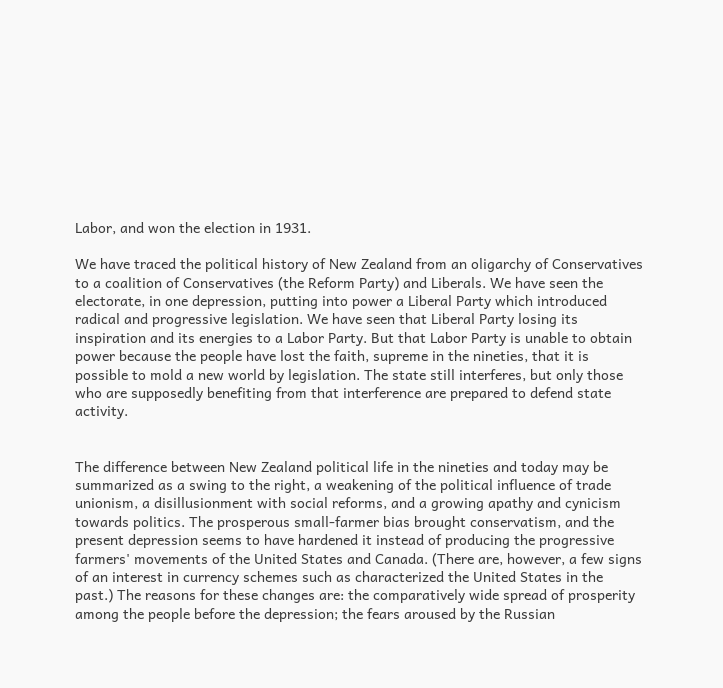Labor, and won the election in 1931.

We have traced the political history of New Zealand from an oligarchy of Conservatives to a coalition of Conservatives (the Reform Party) and Liberals. We have seen the electorate, in one depression, putting into power a Liberal Party which introduced radical and progressive legislation. We have seen that Liberal Party losing its inspiration and its energies to a Labor Party. But that Labor Party is unable to obtain power because the people have lost the faith, supreme in the nineties, that it is possible to mold a new world by legislation. The state still interferes, but only those who are supposedly benefiting from that interference are prepared to defend state activity.


The difference between New Zealand political life in the nineties and today may be summarized as a swing to the right, a weakening of the political influence of trade unionism, a disillusionment with social reforms, and a growing apathy and cynicism towards politics. The prosperous small-farmer bias brought conservatism, and the present depression seems to have hardened it instead of producing the progressive farmers' movements of the United States and Canada. (There are, however, a few signs of an interest in currency schemes such as characterized the United States in the past.) The reasons for these changes are: the comparatively wide spread of prosperity among the people before the depression; the fears aroused by the Russian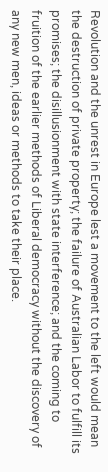Revolution and the unrest in Europe lest a movement to the left would mean the destruction of private property; the failure of Australian Labor to fulfill its promises; the disillusionment with state interference; and the coming to fruition of the earlier methods of Liberal democracy without the discovery of any new men, ideas or methods to take their place.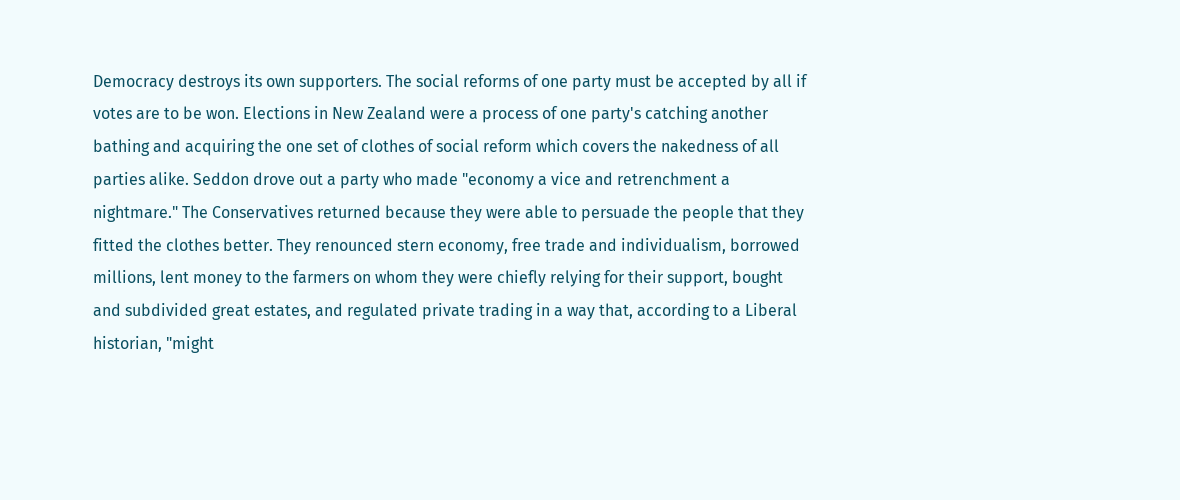Democracy destroys its own supporters. The social reforms of one party must be accepted by all if votes are to be won. Elections in New Zealand were a process of one party's catching another bathing and acquiring the one set of clothes of social reform which covers the nakedness of all parties alike. Seddon drove out a party who made "economy a vice and retrenchment a nightmare." The Conservatives returned because they were able to persuade the people that they fitted the clothes better. They renounced stern economy, free trade and individualism, borrowed millions, lent money to the farmers on whom they were chiefly relying for their support, bought and subdivided great estates, and regulated private trading in a way that, according to a Liberal historian, "might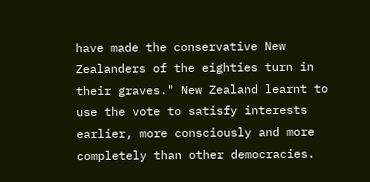have made the conservative New Zealanders of the eighties turn in their graves." New Zealand learnt to use the vote to satisfy interests earlier, more consciously and more completely than other democracies.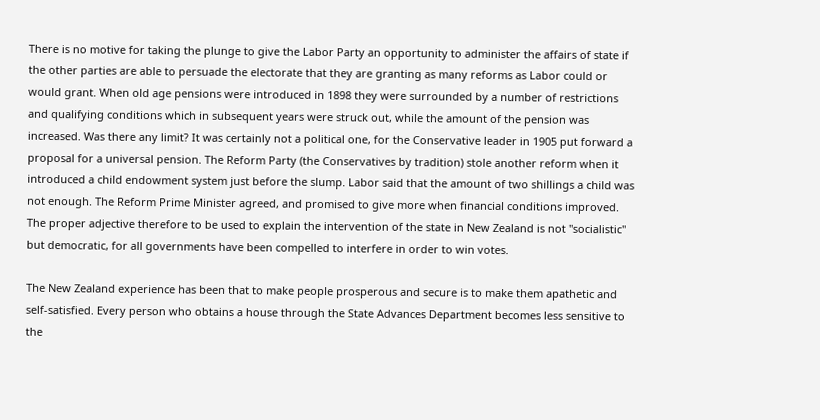There is no motive for taking the plunge to give the Labor Party an opportunity to administer the affairs of state if the other parties are able to persuade the electorate that they are granting as many reforms as Labor could or would grant. When old age pensions were introduced in 1898 they were surrounded by a number of restrictions and qualifying conditions which in subsequent years were struck out, while the amount of the pension was increased. Was there any limit? It was certainly not a political one, for the Conservative leader in 1905 put forward a proposal for a universal pension. The Reform Party (the Conservatives by tradition) stole another reform when it introduced a child endowment system just before the slump. Labor said that the amount of two shillings a child was not enough. The Reform Prime Minister agreed, and promised to give more when financial conditions improved. The proper adjective therefore to be used to explain the intervention of the state in New Zealand is not "socialistic" but democratic, for all governments have been compelled to interfere in order to win votes.

The New Zealand experience has been that to make people prosperous and secure is to make them apathetic and self-satisfied. Every person who obtains a house through the State Advances Department becomes less sensitive to the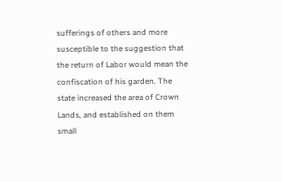sufferings of others and more susceptible to the suggestion that the return of Labor would mean the confiscation of his garden. The state increased the area of Crown Lands, and established on them small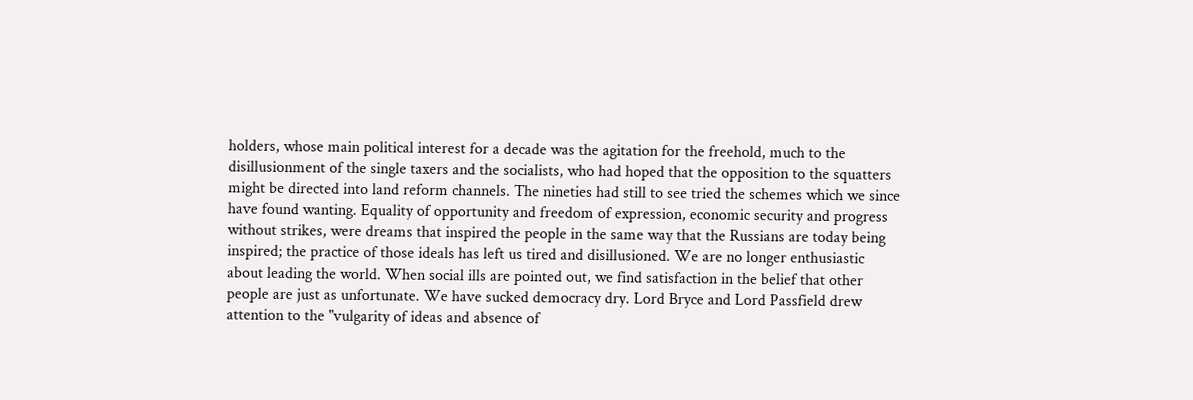holders, whose main political interest for a decade was the agitation for the freehold, much to the disillusionment of the single taxers and the socialists, who had hoped that the opposition to the squatters might be directed into land reform channels. The nineties had still to see tried the schemes which we since have found wanting. Equality of opportunity and freedom of expression, economic security and progress without strikes, were dreams that inspired the people in the same way that the Russians are today being inspired; the practice of those ideals has left us tired and disillusioned. We are no longer enthusiastic about leading the world. When social ills are pointed out, we find satisfaction in the belief that other people are just as unfortunate. We have sucked democracy dry. Lord Bryce and Lord Passfield drew attention to the "vulgarity of ideas and absence of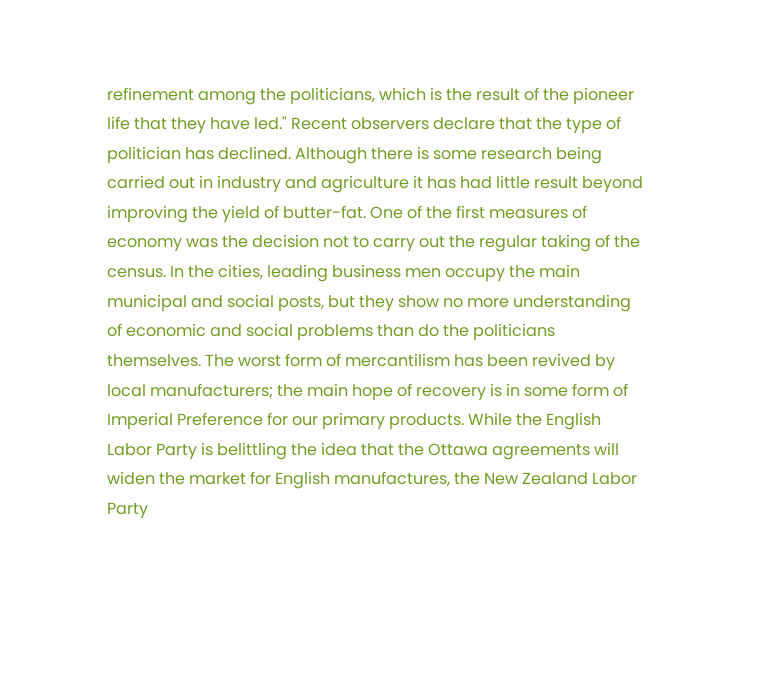refinement among the politicians, which is the result of the pioneer life that they have led." Recent observers declare that the type of politician has declined. Although there is some research being carried out in industry and agriculture it has had little result beyond improving the yield of butter-fat. One of the first measures of economy was the decision not to carry out the regular taking of the census. In the cities, leading business men occupy the main municipal and social posts, but they show no more understanding of economic and social problems than do the politicians themselves. The worst form of mercantilism has been revived by local manufacturers; the main hope of recovery is in some form of Imperial Preference for our primary products. While the English Labor Party is belittling the idea that the Ottawa agreements will widen the market for English manufactures, the New Zealand Labor Party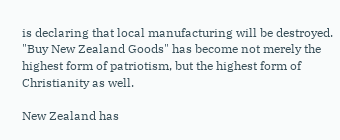is declaring that local manufacturing will be destroyed. "Buy New Zealand Goods" has become not merely the highest form of patriotism, but the highest form of Christianity as well.

New Zealand has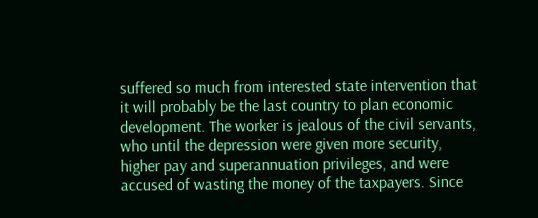suffered so much from interested state intervention that it will probably be the last country to plan economic development. The worker is jealous of the civil servants, who until the depression were given more security, higher pay and superannuation privileges, and were accused of wasting the money of the taxpayers. Since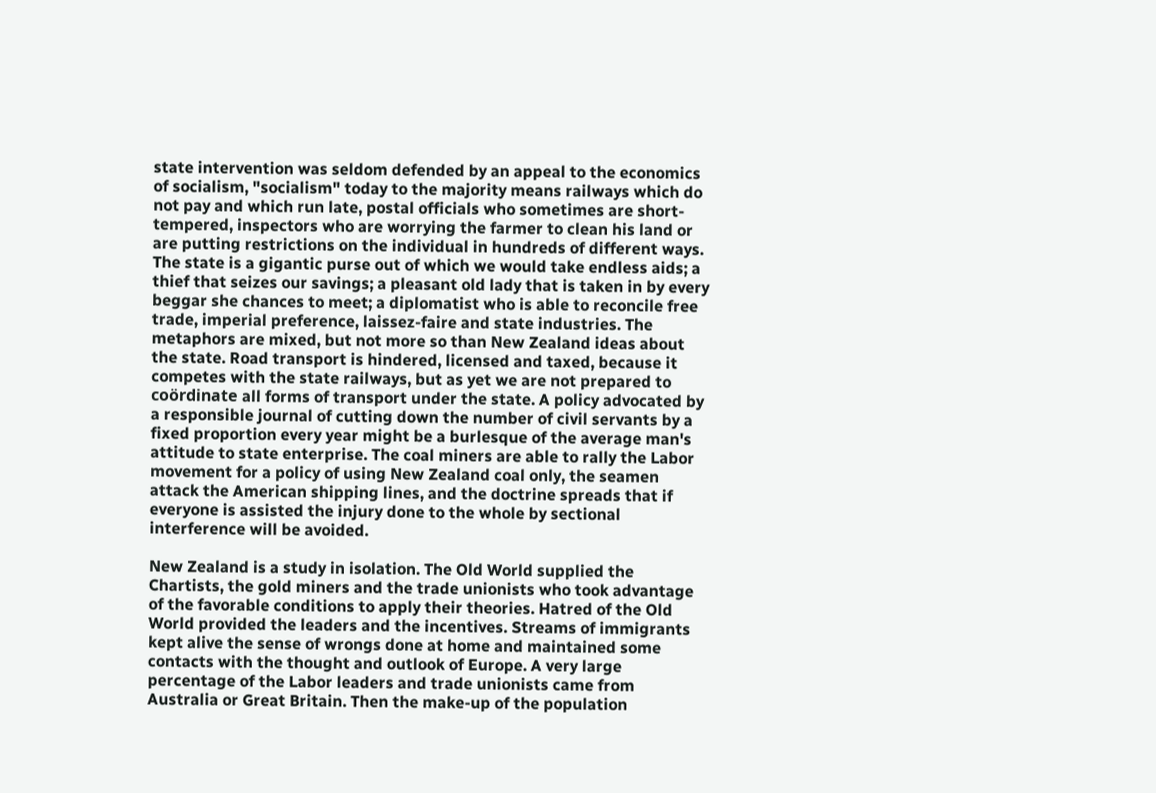state intervention was seldom defended by an appeal to the economics of socialism, "socialism" today to the majority means railways which do not pay and which run late, postal officials who sometimes are short-tempered, inspectors who are worrying the farmer to clean his land or are putting restrictions on the individual in hundreds of different ways. The state is a gigantic purse out of which we would take endless aids; a thief that seizes our savings; a pleasant old lady that is taken in by every beggar she chances to meet; a diplomatist who is able to reconcile free trade, imperial preference, laissez-faire and state industries. The metaphors are mixed, but not more so than New Zealand ideas about the state. Road transport is hindered, licensed and taxed, because it competes with the state railways, but as yet we are not prepared to coördinate all forms of transport under the state. A policy advocated by a responsible journal of cutting down the number of civil servants by a fixed proportion every year might be a burlesque of the average man's attitude to state enterprise. The coal miners are able to rally the Labor movement for a policy of using New Zealand coal only, the seamen attack the American shipping lines, and the doctrine spreads that if everyone is assisted the injury done to the whole by sectional interference will be avoided.

New Zealand is a study in isolation. The Old World supplied the Chartists, the gold miners and the trade unionists who took advantage of the favorable conditions to apply their theories. Hatred of the Old World provided the leaders and the incentives. Streams of immigrants kept alive the sense of wrongs done at home and maintained some contacts with the thought and outlook of Europe. A very large percentage of the Labor leaders and trade unionists came from Australia or Great Britain. Then the make-up of the population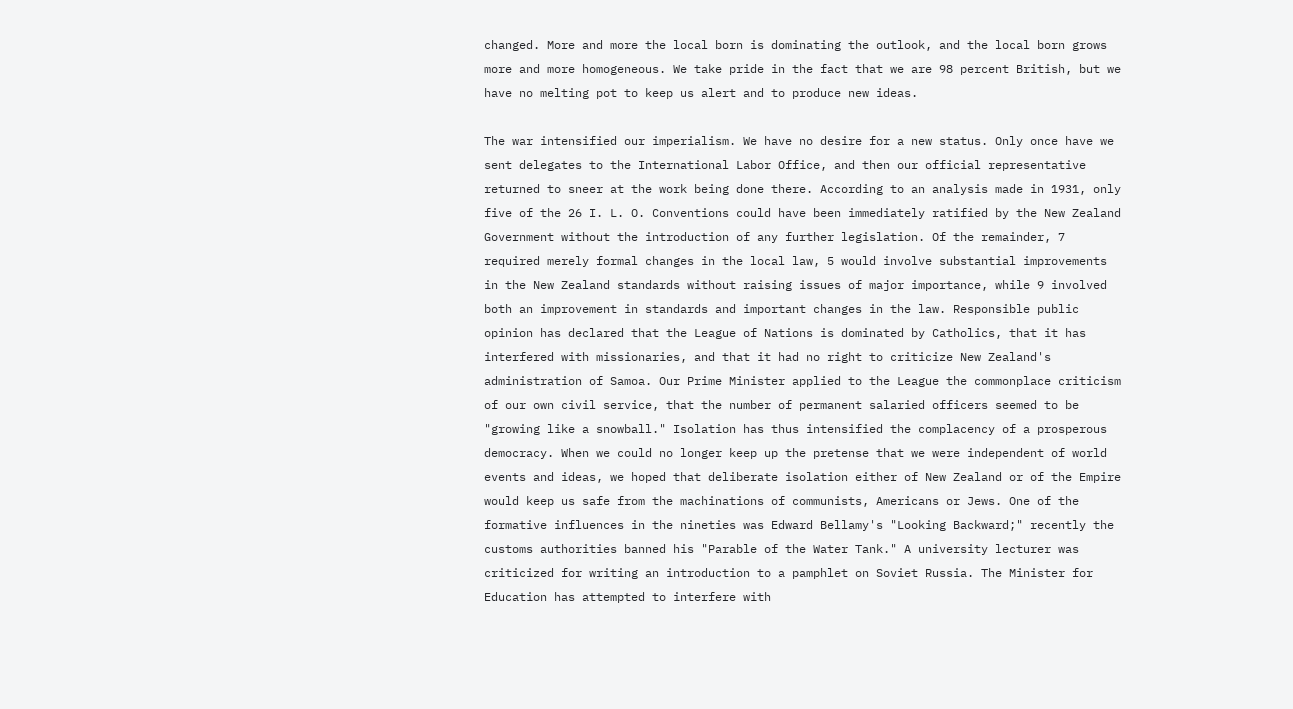changed. More and more the local born is dominating the outlook, and the local born grows more and more homogeneous. We take pride in the fact that we are 98 percent British, but we have no melting pot to keep us alert and to produce new ideas.

The war intensified our imperialism. We have no desire for a new status. Only once have we sent delegates to the International Labor Office, and then our official representative returned to sneer at the work being done there. According to an analysis made in 1931, only five of the 26 I. L. O. Conventions could have been immediately ratified by the New Zealand Government without the introduction of any further legislation. Of the remainder, 7 required merely formal changes in the local law, 5 would involve substantial improvements in the New Zealand standards without raising issues of major importance, while 9 involved both an improvement in standards and important changes in the law. Responsible public opinion has declared that the League of Nations is dominated by Catholics, that it has interfered with missionaries, and that it had no right to criticize New Zealand's administration of Samoa. Our Prime Minister applied to the League the commonplace criticism of our own civil service, that the number of permanent salaried officers seemed to be "growing like a snowball." Isolation has thus intensified the complacency of a prosperous democracy. When we could no longer keep up the pretense that we were independent of world events and ideas, we hoped that deliberate isolation either of New Zealand or of the Empire would keep us safe from the machinations of communists, Americans or Jews. One of the formative influences in the nineties was Edward Bellamy's "Looking Backward;" recently the customs authorities banned his "Parable of the Water Tank." A university lecturer was criticized for writing an introduction to a pamphlet on Soviet Russia. The Minister for Education has attempted to interfere with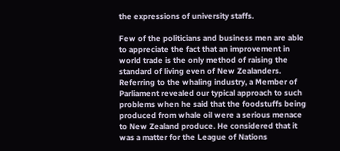the expressions of university staffs.

Few of the politicians and business men are able to appreciate the fact that an improvement in world trade is the only method of raising the standard of living even of New Zealanders. Referring to the whaling industry, a Member of Parliament revealed our typical approach to such problems when he said that the foodstuffs being produced from whale oil were a serious menace to New Zealand produce. He considered that it was a matter for the League of Nations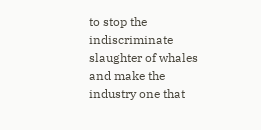to stop the indiscriminate slaughter of whales and make the industry one that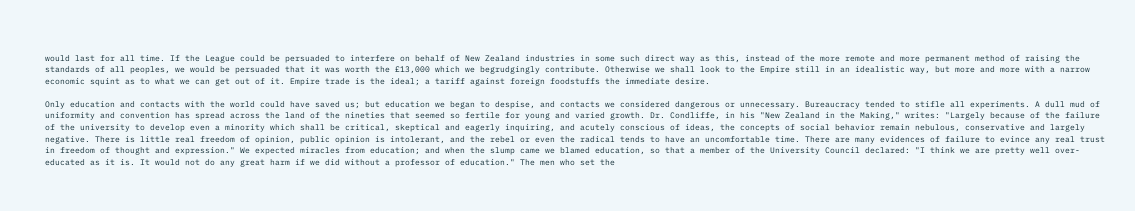would last for all time. If the League could be persuaded to interfere on behalf of New Zealand industries in some such direct way as this, instead of the more remote and more permanent method of raising the standards of all peoples, we would be persuaded that it was worth the £13,000 which we begrudgingly contribute. Otherwise we shall look to the Empire still in an idealistic way, but more and more with a narrow economic squint as to what we can get out of it. Empire trade is the ideal; a tariff against foreign foodstuffs the immediate desire.

Only education and contacts with the world could have saved us; but education we began to despise, and contacts we considered dangerous or unnecessary. Bureaucracy tended to stifle all experiments. A dull mud of uniformity and convention has spread across the land of the nineties that seemed so fertile for young and varied growth. Dr. Condliffe, in his "New Zealand in the Making," writes: "Largely because of the failure of the university to develop even a minority which shall be critical, skeptical and eagerly inquiring, and acutely conscious of ideas, the concepts of social behavior remain nebulous, conservative and largely negative. There is little real freedom of opinion, public opinion is intolerant, and the rebel or even the radical tends to have an uncomfortable time. There are many evidences of failure to evince any real trust in freedom of thought and expression." We expected miracles from education; and when the slump came we blamed education, so that a member of the University Council declared: "I think we are pretty well over-educated as it is. It would not do any great harm if we did without a professor of education." The men who set the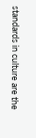standards in culture are the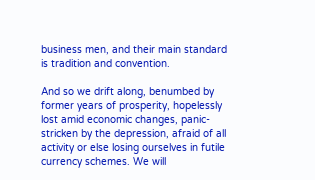business men, and their main standard is tradition and convention.

And so we drift along, benumbed by former years of prosperity, hopelessly lost amid economic changes, panic-stricken by the depression, afraid of all activity or else losing ourselves in futile currency schemes. We will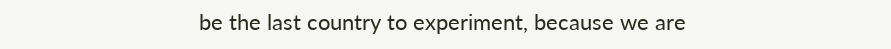be the last country to experiment, because we are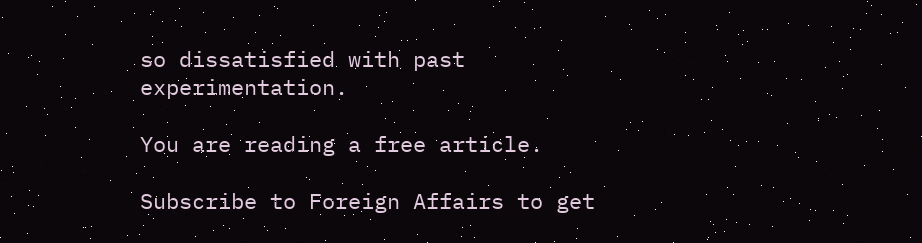so dissatisfied with past experimentation.

You are reading a free article.

Subscribe to Foreign Affairs to get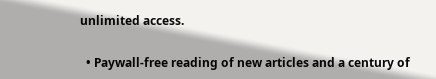unlimited access.

  • Paywall-free reading of new articles and a century of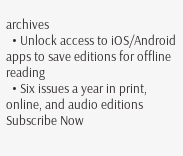archives
  • Unlock access to iOS/Android apps to save editions for offline reading
  • Six issues a year in print, online, and audio editions
Subscribe Now